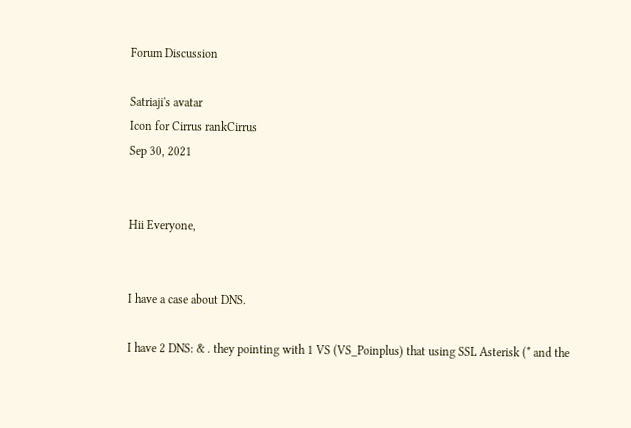Forum Discussion

Satriaji's avatar
Icon for Cirrus rankCirrus
Sep 30, 2021


Hii Everyone,


I have a case about DNS.

I have 2 DNS: & . they pointing with 1 VS (VS_Poinplus) that using SSL Asterisk (* and the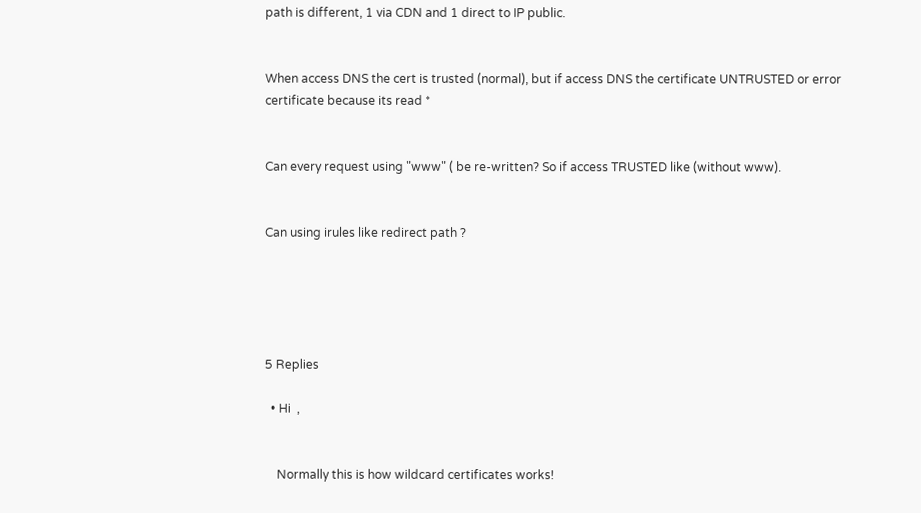path is different, 1 via CDN and 1 direct to IP public.


When access DNS the cert is trusted (normal), but if access DNS the certificate UNTRUSTED or error certificate because its read *


Can every request using "www" ( be re-written? So if access TRUSTED like (without www).


Can using irules like redirect path ?





5 Replies

  • Hi  ,


    Normally this is how wildcard certificates works!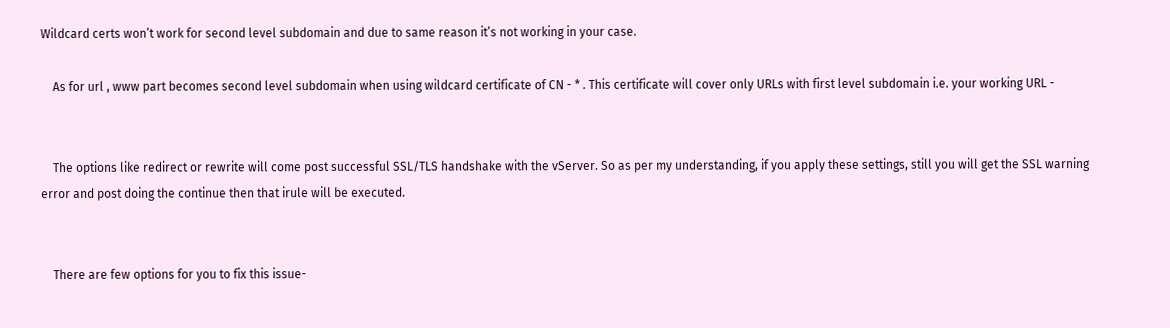Wildcard certs won’t work for second level subdomain and due to same reason it’s not working in your case.

    As for url , www part becomes second level subdomain when using wildcard certificate of CN - * . This certificate will cover only URLs with first level subdomain i.e. your working URL -


    The options like redirect or rewrite will come post successful SSL/TLS handshake with the vServer. So as per my understanding, if you apply these settings, still you will get the SSL warning error and post doing the continue then that irule will be executed.


    There are few options for you to fix this issue-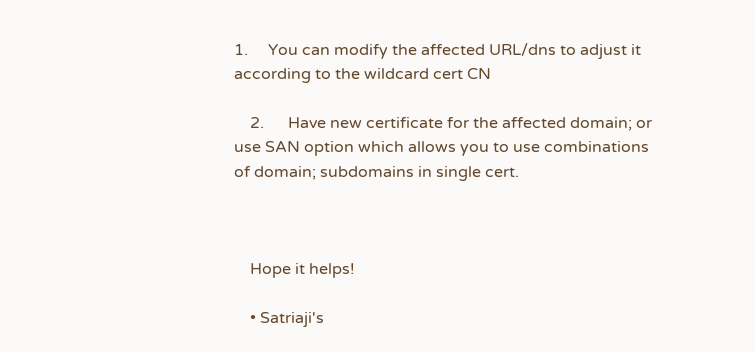1.     You can modify the affected URL/dns to adjust it according to the wildcard cert CN

    2.      Have new certificate for the affected domain; or use SAN option which allows you to use combinations of domain; subdomains in single cert.



    Hope it helps!

    • Satriaji's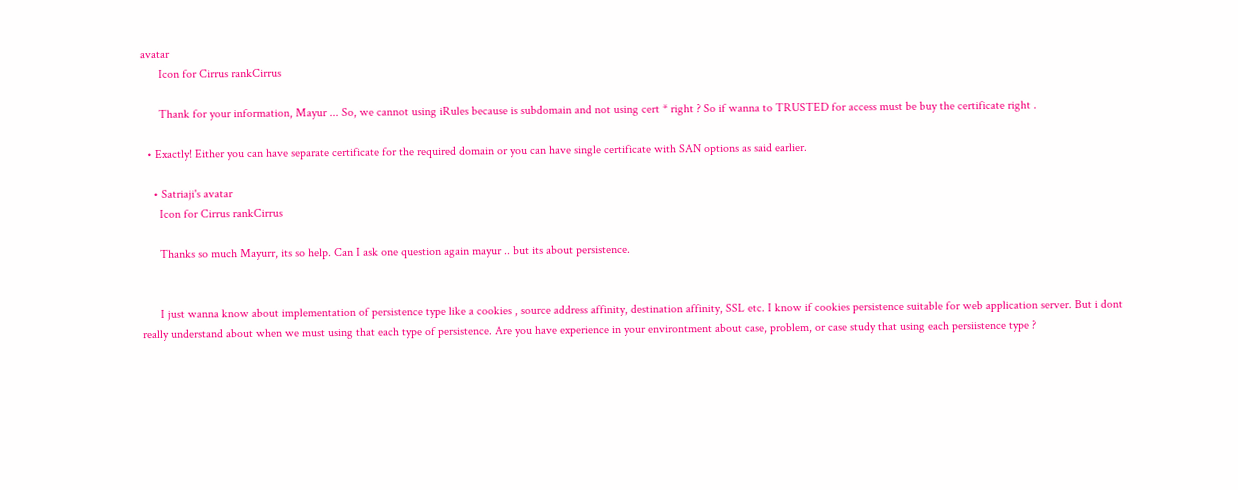avatar
      Icon for Cirrus rankCirrus

      Thank for your information, Mayur ... So, we cannot using iRules because is subdomain and not using cert * right ? So if wanna to TRUSTED for access must be buy the certificate right .

  • Exactly! Either you can have separate certificate for the required domain or you can have single certificate with SAN options as said earlier.

    • Satriaji's avatar
      Icon for Cirrus rankCirrus

      Thanks so much Mayurr, its so help. Can I ask one question again mayur .. but its about persistence.


      I just wanna know about implementation of persistence type like a cookies , source address affinity, destination affinity, SSL etc. I know if cookies persistence suitable for web application server. But i dont really understand about when we must using that each type of persistence. Are you have experience in your environtment about case, problem, or case study that using each persiistence type ?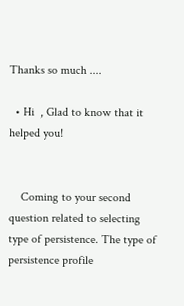Thanks so much ....

  • Hi  , Glad to know that it helped you!


    Coming to your second question related to selecting type of persistence. The type of persistence profile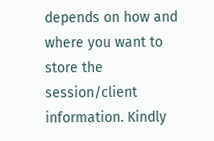depends on how and where you want to store the session/client information. Kindly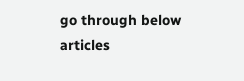go through below articles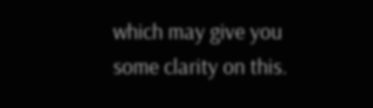which may give you some clarity on this.